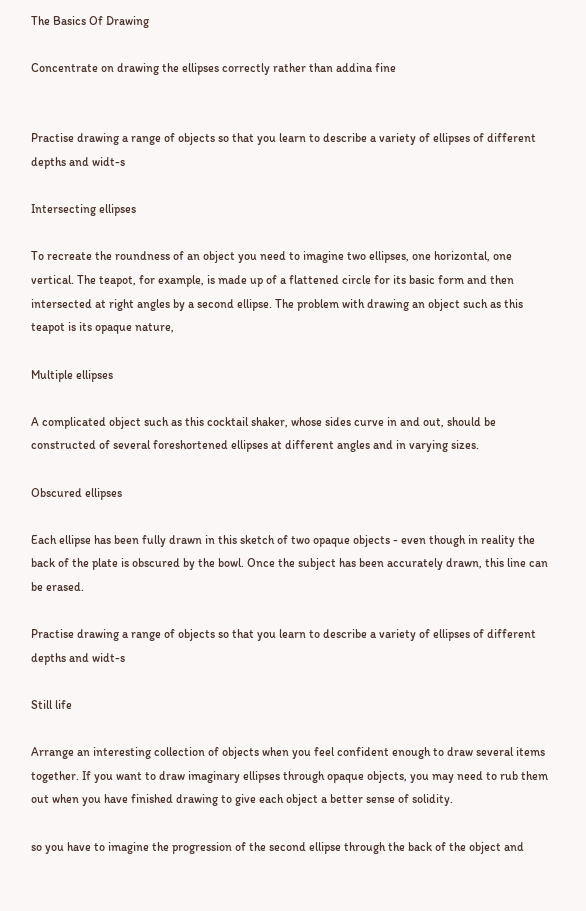The Basics Of Drawing

Concentrate on drawing the ellipses correctly rather than addina fine


Practise drawing a range of objects so that you learn to describe a variety of ellipses of different depths and widt-s

Intersecting ellipses

To recreate the roundness of an object you need to imagine two ellipses, one horizontal, one vertical. The teapot, for example, is made up of a flattened circle for its basic form and then intersected at right angles by a second ellipse. The problem with drawing an object such as this teapot is its opaque nature,

Multiple ellipses

A complicated object such as this cocktail shaker, whose sides curve in and out, should be constructed of several foreshortened ellipses at different angles and in varying sizes.

Obscured ellipses

Each ellipse has been fully drawn in this sketch of two opaque objects - even though in reality the back of the plate is obscured by the bowl. Once the subject has been accurately drawn, this line can be erased.

Practise drawing a range of objects so that you learn to describe a variety of ellipses of different depths and widt-s

Still life

Arrange an interesting collection of objects when you feel confident enough to draw several items together. If you want to draw imaginary ellipses through opaque objects, you may need to rub them out when you have finished drawing to give each object a better sense of solidity.

so you have to imagine the progression of the second ellipse through the back of the object and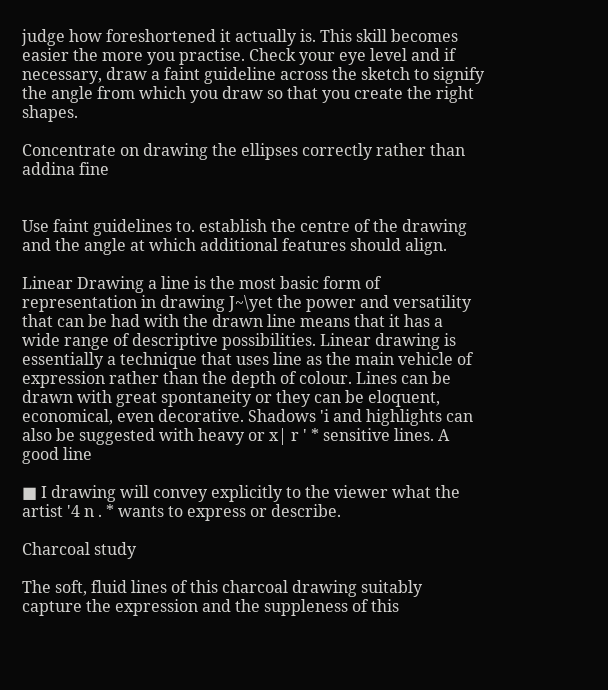judge how foreshortened it actually is. This skill becomes easier the more you practise. Check your eye level and if necessary, draw a faint guideline across the sketch to signify the angle from which you draw so that you create the right shapes.

Concentrate on drawing the ellipses correctly rather than addina fine


Use faint guidelines to. establish the centre of the drawing and the angle at which additional features should align.

Linear Drawing a line is the most basic form of representation in drawing J~\yet the power and versatility that can be had with the drawn line means that it has a wide range of descriptive possibilities. Linear drawing is essentially a technique that uses line as the main vehicle of expression rather than the depth of colour. Lines can be drawn with great spontaneity or they can be eloquent, economical, even decorative. Shadows 'i and highlights can also be suggested with heavy or x| r ' * sensitive lines. A good line

■ I drawing will convey explicitly to the viewer what the artist '4 n . * wants to express or describe.

Charcoal study

The soft, fluid lines of this charcoal drawing suitably capture the expression and the suppleness of this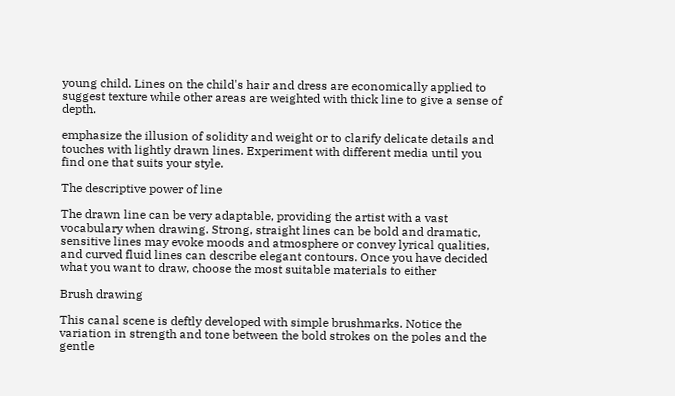young child. Lines on the child's hair and dress are economically applied to suggest texture while other areas are weighted with thick line to give a sense of depth.

emphasize the illusion of solidity and weight or to clarify delicate details and touches with lightly drawn lines. Experiment with different media until you find one that suits your style.

The descriptive power of line

The drawn line can be very adaptable, providing the artist with a vast vocabulary when drawing. Strong, straight lines can be bold and dramatic, sensitive lines may evoke moods and atmosphere or convey lyrical qualities, and curved fluid lines can describe elegant contours. Once you have decided what you want to draw, choose the most suitable materials to either

Brush drawing

This canal scene is deftly developed with simple brushmarks. Notice the variation in strength and tone between the bold strokes on the poles and the gentle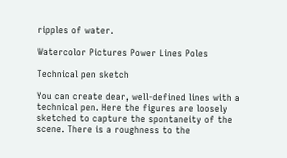ripples of water.

Watercolor Pictures Power Lines Poles

Technical pen sketch

You can create dear, well-defined lines with a technical pen. Here the figures are loosely sketched to capture the spontaneity of the scene. There is a roughness to the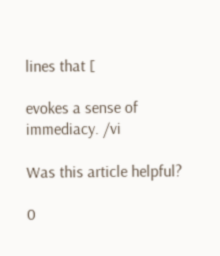lines that [

evokes a sense of immediacy. /vi

Was this article helpful?

0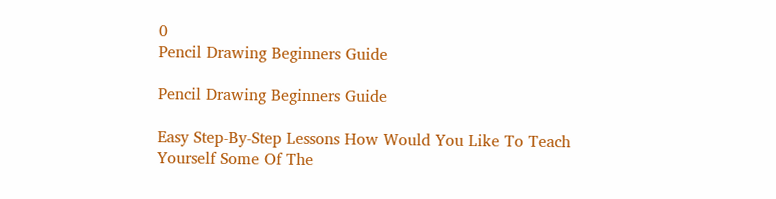0
Pencil Drawing Beginners Guide

Pencil Drawing Beginners Guide

Easy Step-By-Step Lessons How Would You Like To Teach Yourself Some Of The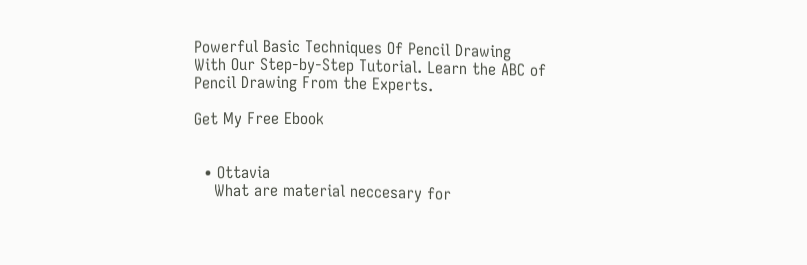Powerful Basic Techniques Of Pencil Drawing With Our Step-by-Step Tutorial. Learn the ABC of Pencil Drawing From the Experts.

Get My Free Ebook


  • Ottavia
    What are material neccesary for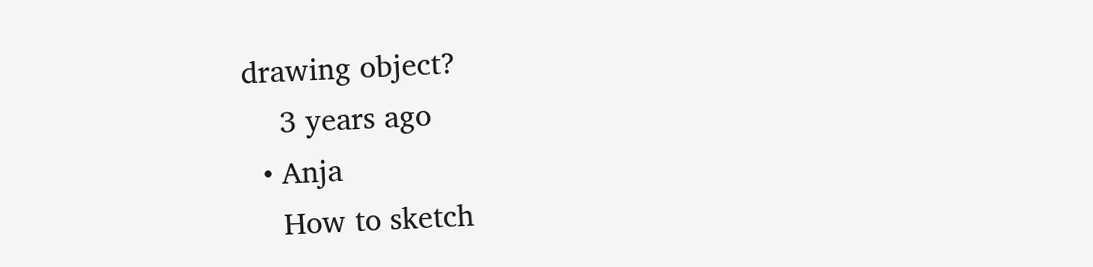drawing object?
    3 years ago
  • Anja
    How to sketch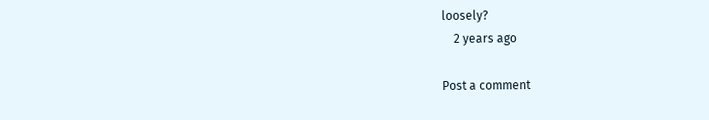loosely?
    2 years ago

Post a comment